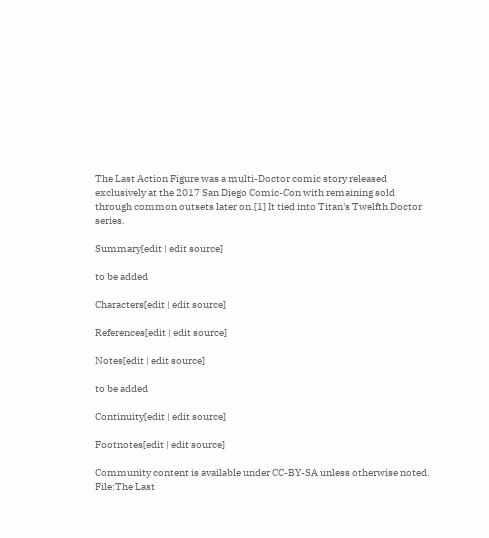The Last Action Figure was a multi-Doctor comic story released exclusively at the 2017 San Diego Comic-Con with remaining sold through common outsets later on.[1] It tied into Titan's Twelfth Doctor series.

Summary[edit | edit source]

to be added

Characters[edit | edit source]

References[edit | edit source]

Notes[edit | edit source]

to be added

Continuity[edit | edit source]

Footnotes[edit | edit source]

Community content is available under CC-BY-SA unless otherwise noted.
File:The Last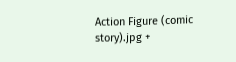Action Figure (comic story).jpg +